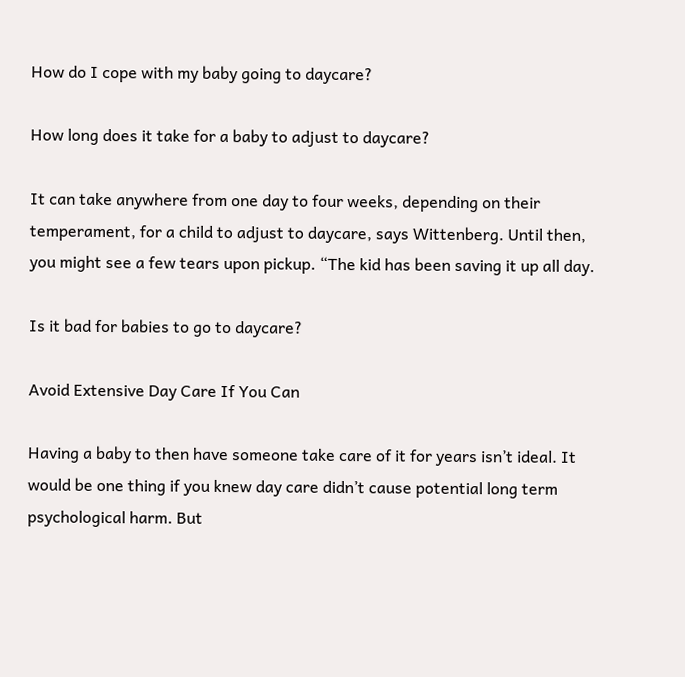How do I cope with my baby going to daycare?

How long does it take for a baby to adjust to daycare?

It can take anywhere from one day to four weeks, depending on their temperament, for a child to adjust to daycare, says Wittenberg. Until then, you might see a few tears upon pickup. “The kid has been saving it up all day.

Is it bad for babies to go to daycare?

Avoid Extensive Day Care If You Can

Having a baby to then have someone take care of it for years isn’t ideal. It would be one thing if you knew day care didn’t cause potential long term psychological harm. But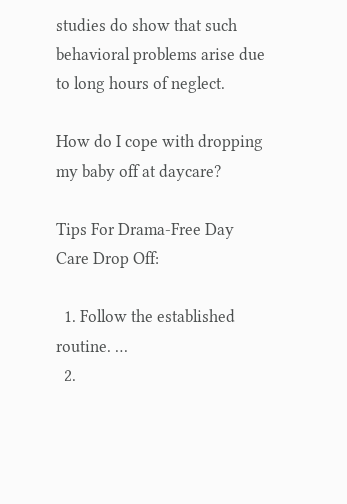studies do show that such behavioral problems arise due to long hours of neglect.

How do I cope with dropping my baby off at daycare?

Tips For Drama-Free Day Care Drop Off:

  1. Follow the established routine. …
  2.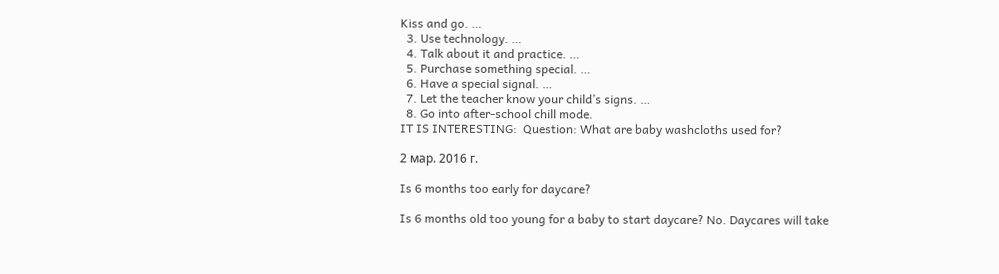Kiss and go. …
  3. Use technology. …
  4. Talk about it and practice. …
  5. Purchase something special. …
  6. Have a special signal. …
  7. Let the teacher know your child’s signs. …
  8. Go into after-school chill mode.
IT IS INTERESTING:  Question: What are baby washcloths used for?

2 мар. 2016 г.

Is 6 months too early for daycare?

Is 6 months old too young for a baby to start daycare? No. Daycares will take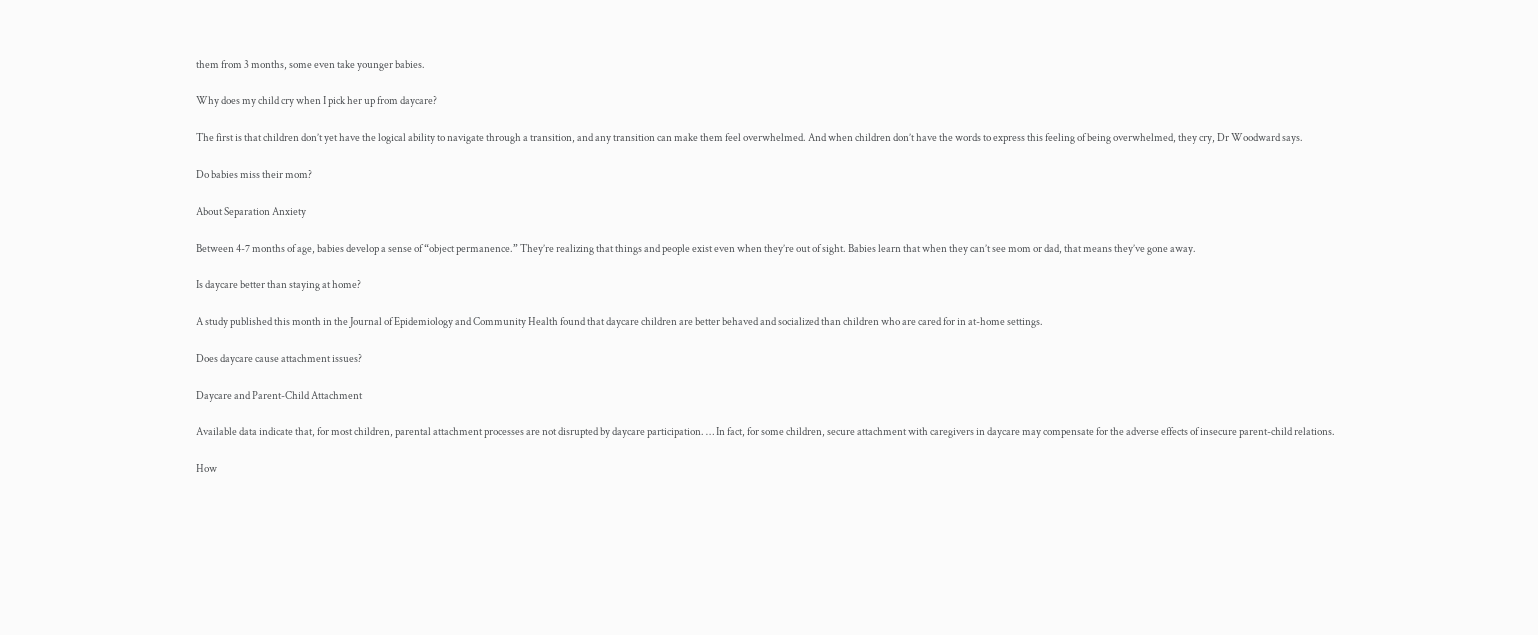them from 3 months, some even take younger babies.

Why does my child cry when I pick her up from daycare?

The first is that children don’t yet have the logical ability to navigate through a transition, and any transition can make them feel overwhelmed. And when children don’t have the words to express this feeling of being overwhelmed, they cry, Dr Woodward says.

Do babies miss their mom?

About Separation Anxiety

Between 4-7 months of age, babies develop a sense of “object permanence.” They’re realizing that things and people exist even when they’re out of sight. Babies learn that when they can’t see mom or dad, that means they’ve gone away.

Is daycare better than staying at home?

A study published this month in the Journal of Epidemiology and Community Health found that daycare children are better behaved and socialized than children who are cared for in at-home settings.

Does daycare cause attachment issues?

Daycare and Parent-Child Attachment

Available data indicate that, for most children, parental attachment processes are not disrupted by daycare participation. … In fact, for some children, secure attachment with caregivers in daycare may compensate for the adverse effects of insecure parent-child relations.

How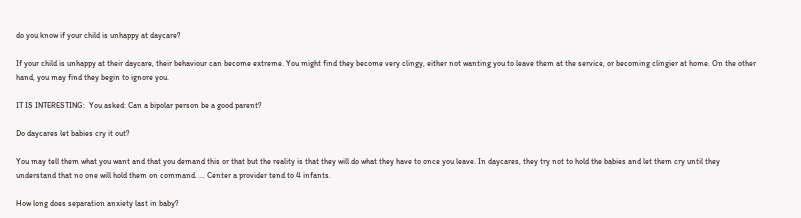do you know if your child is unhappy at daycare?

If your child is unhappy at their daycare, their behaviour can become extreme. You might find they become very clingy, either not wanting you to leave them at the service, or becoming clingier at home. On the other hand, you may find they begin to ignore you.

IT IS INTERESTING:  You asked: Can a bipolar person be a good parent?

Do daycares let babies cry it out?

You may tell them what you want and that you demand this or that but the reality is that they will do what they have to once you leave. In daycares, they try not to hold the babies and let them cry until they understand that no one will hold them on command. … Center a provider tend to 4 infants.

How long does separation anxiety last in baby?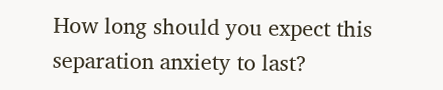How long should you expect this separation anxiety to last?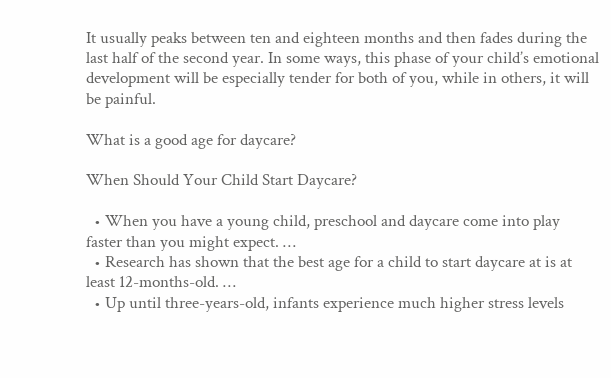It usually peaks between ten and eighteen months and then fades during the last half of the second year. In some ways, this phase of your child’s emotional development will be especially tender for both of you, while in others, it will be painful.

What is a good age for daycare?

When Should Your Child Start Daycare?

  • When you have a young child, preschool and daycare come into play faster than you might expect. …
  • Research has shown that the best age for a child to start daycare at is at least 12-months-old. …
  • Up until three-years-old, infants experience much higher stress levels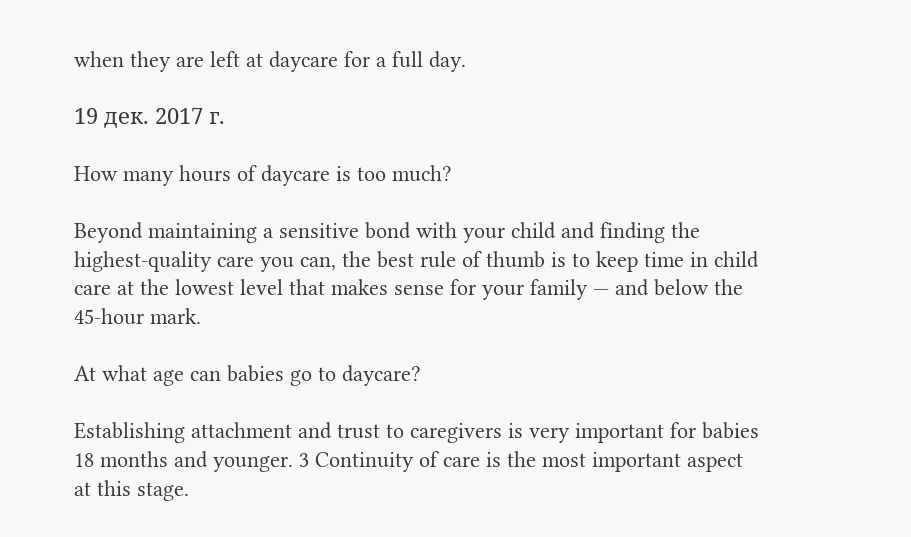when they are left at daycare for a full day.

19 дек. 2017 г.

How many hours of daycare is too much?

Beyond maintaining a sensitive bond with your child and finding the highest-quality care you can, the best rule of thumb is to keep time in child care at the lowest level that makes sense for your family — and below the 45-hour mark.

At what age can babies go to daycare?

Establishing attachment and trust to caregivers is very important for babies 18 months and younger. 3 Continuity of care is the most important aspect at this stage.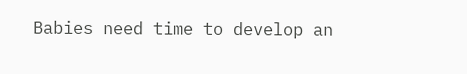Babies need time to develop an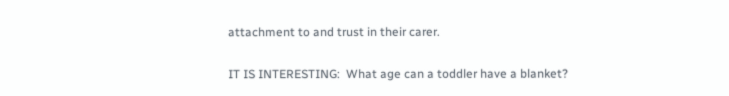attachment to and trust in their carer.

IT IS INTERESTING:  What age can a toddler have a blanket?